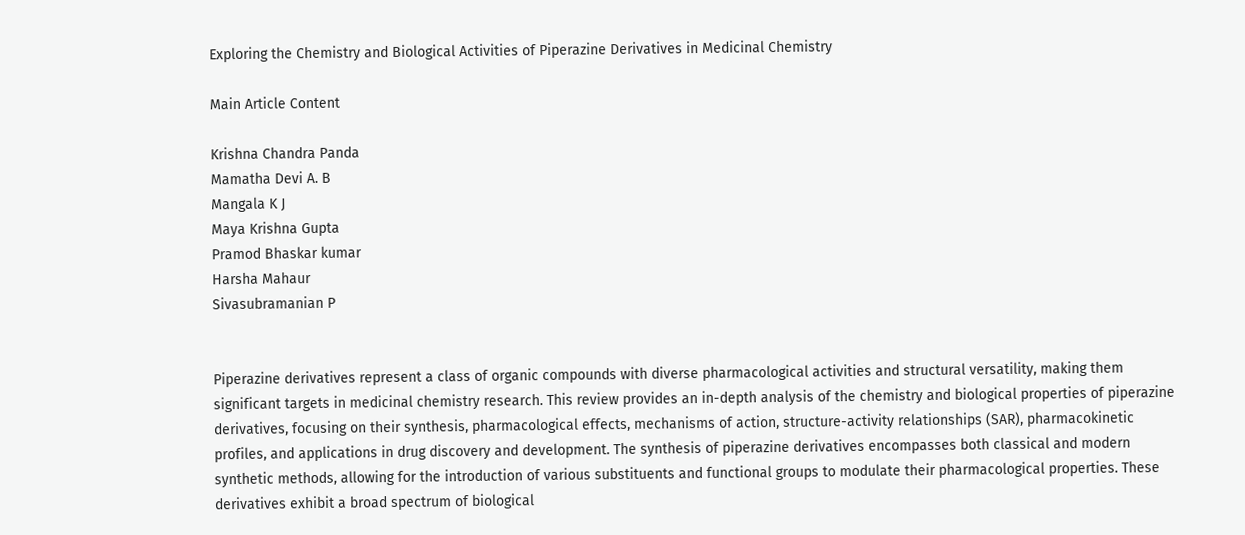Exploring the Chemistry and Biological Activities of Piperazine Derivatives in Medicinal Chemistry

Main Article Content

Krishna Chandra Panda
Mamatha Devi A. B
Mangala K J
Maya Krishna Gupta
Pramod Bhaskar kumar
Harsha Mahaur
Sivasubramanian P


Piperazine derivatives represent a class of organic compounds with diverse pharmacological activities and structural versatility, making them significant targets in medicinal chemistry research. This review provides an in-depth analysis of the chemistry and biological properties of piperazine derivatives, focusing on their synthesis, pharmacological effects, mechanisms of action, structure-activity relationships (SAR), pharmacokinetic profiles, and applications in drug discovery and development. The synthesis of piperazine derivatives encompasses both classical and modern synthetic methods, allowing for the introduction of various substituents and functional groups to modulate their pharmacological properties. These derivatives exhibit a broad spectrum of biological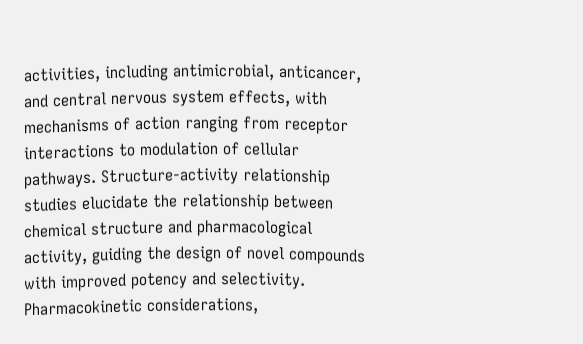activities, including antimicrobial, anticancer, and central nervous system effects, with mechanisms of action ranging from receptor interactions to modulation of cellular pathways. Structure-activity relationship studies elucidate the relationship between chemical structure and pharmacological activity, guiding the design of novel compounds with improved potency and selectivity. Pharmacokinetic considerations,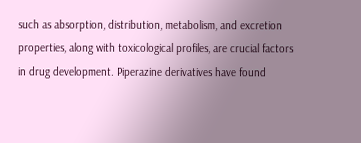such as absorption, distribution, metabolism, and excretion properties, along with toxicological profiles, are crucial factors in drug development. Piperazine derivatives have found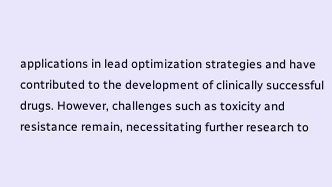applications in lead optimization strategies and have contributed to the development of clinically successful drugs. However, challenges such as toxicity and resistance remain, necessitating further research to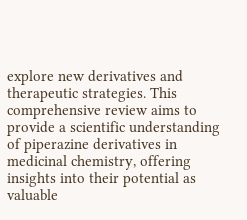explore new derivatives and therapeutic strategies. This comprehensive review aims to provide a scientific understanding of piperazine derivatives in medicinal chemistry, offering insights into their potential as valuable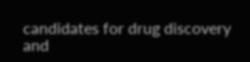candidates for drug discovery and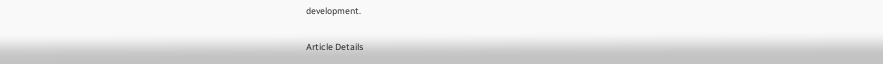development.

Article Details